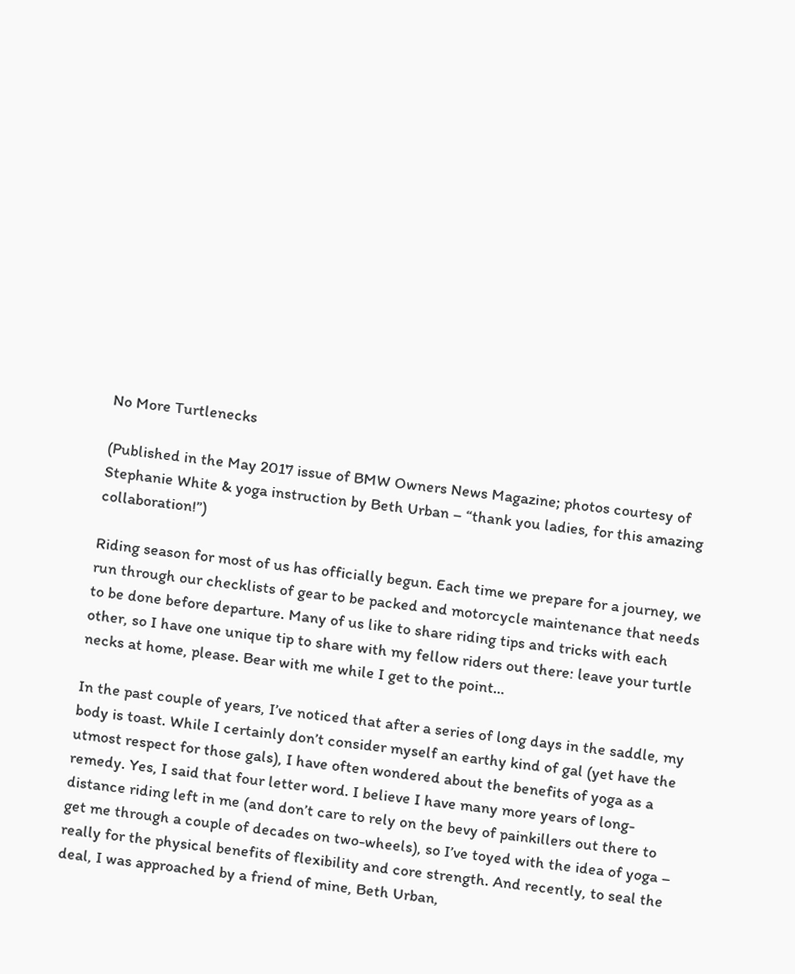No More Turtlenecks

(Published in the May 2017 issue of BMW Owners News Magazine; photos courtesy of Stephanie White & yoga instruction by Beth Urban – “thank you ladies, for this amazing collaboration!”)

Riding season for most of us has officially begun. Each time we prepare for a journey, we run through our checklists of gear to be packed and motorcycle maintenance that needs to be done before departure. Many of us like to share riding tips and tricks with each other, so I have one unique tip to share with my fellow riders out there: leave your turtle necks at home, please. Bear with me while I get to the point…

In the past couple of years, I’ve noticed that after a series of long days in the saddle, my body is toast. While I certainly don’t consider myself an earthy kind of gal (yet have the utmost respect for those gals), I have often wondered about the benefits of yoga as a remedy. Yes, I said that four letter word. I believe I have many more years of long-distance riding left in me (and don’t care to rely on the bevy of painkillers out there to get me through a couple of decades on two-wheels), so I’ve toyed with the idea of yoga – really for the physical benefits of flexibility and core strength. And recently, to seal the deal, I was approached by a friend of mine, Beth Urban,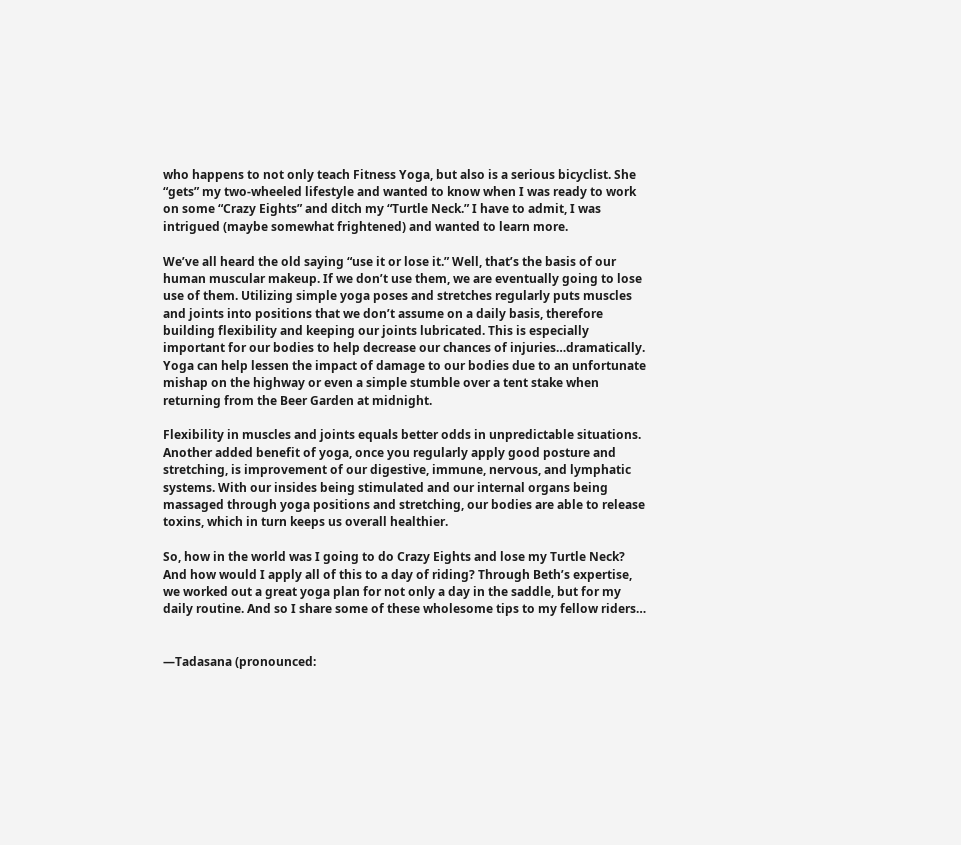who happens to not only teach Fitness Yoga, but also is a serious bicyclist. She “gets” my two-wheeled lifestyle and wanted to know when I was ready to work on some “Crazy Eights” and ditch my “Turtle Neck.” I have to admit, I was intrigued (maybe somewhat frightened) and wanted to learn more.

We’ve all heard the old saying “use it or lose it.” Well, that’s the basis of our human muscular makeup. If we don’t use them, we are eventually going to lose use of them. Utilizing simple yoga poses and stretches regularly puts muscles and joints into positions that we don’t assume on a daily basis, therefore building flexibility and keeping our joints lubricated. This is especially important for our bodies to help decrease our chances of injuries…dramatically. Yoga can help lessen the impact of damage to our bodies due to an unfortunate mishap on the highway or even a simple stumble over a tent stake when returning from the Beer Garden at midnight.

Flexibility in muscles and joints equals better odds in unpredictable situations. Another added benefit of yoga, once you regularly apply good posture and stretching, is improvement of our digestive, immune, nervous, and lymphatic systems. With our insides being stimulated and our internal organs being massaged through yoga positions and stretching, our bodies are able to release toxins, which in turn keeps us overall healthier.

So, how in the world was I going to do Crazy Eights and lose my Turtle Neck? And how would I apply all of this to a day of riding? Through Beth’s expertise, we worked out a great yoga plan for not only a day in the saddle, but for my daily routine. And so I share some of these wholesome tips to my fellow riders…


—Tadasana (pronounced: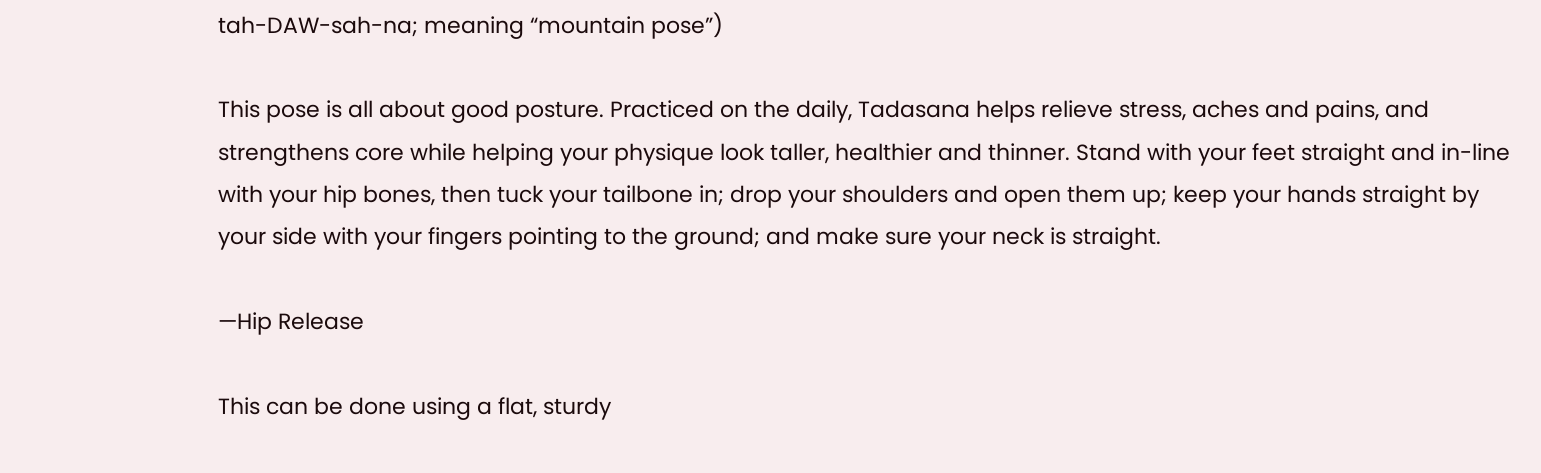tah-DAW-sah-na; meaning “mountain pose”)

This pose is all about good posture. Practiced on the daily, Tadasana helps relieve stress, aches and pains, and strengthens core while helping your physique look taller, healthier and thinner. Stand with your feet straight and in-line with your hip bones, then tuck your tailbone in; drop your shoulders and open them up; keep your hands straight by your side with your fingers pointing to the ground; and make sure your neck is straight.

—Hip Release

This can be done using a flat, sturdy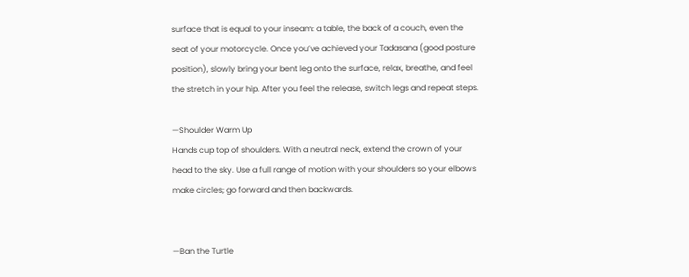surface that is equal to your inseam: a table, the back of a couch, even the seat of your motorcycle. Once you’ve achieved your Tadasana (good posture position), slowly bring your bent leg onto the surface, relax, breathe, and feel the stretch in your hip. After you feel the release, switch legs and repeat steps.

—Shoulder Warm Up
Hands cup top of shoulders. With a neutral neck, extend the crown of your head to the sky. Use a full range of motion with your shoulders so your elbows make circles; go forward and then backwards.


—Ban the Turtle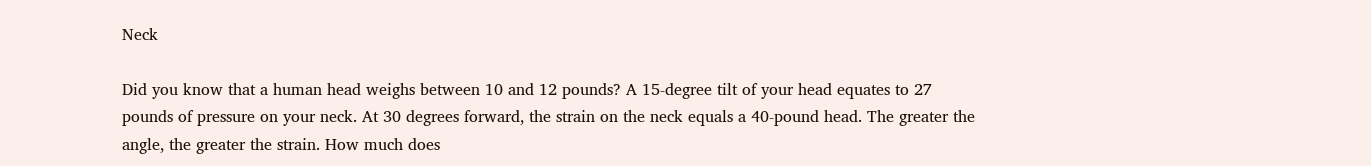Neck

Did you know that a human head weighs between 10 and 12 pounds? A 15-degree tilt of your head equates to 27 pounds of pressure on your neck. At 30 degrees forward, the strain on the neck equals a 40-pound head. The greater the angle, the greater the strain. How much does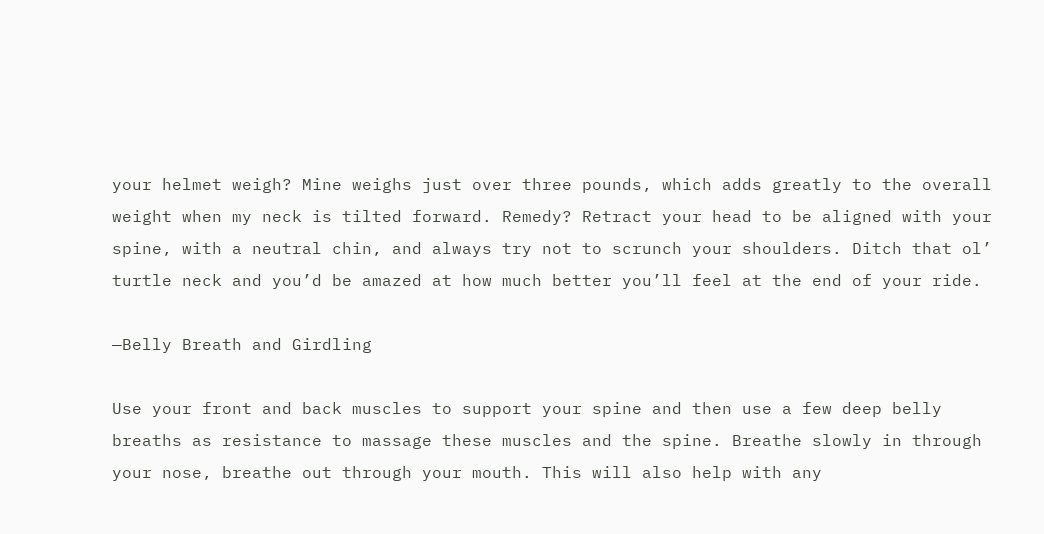your helmet weigh? Mine weighs just over three pounds, which adds greatly to the overall weight when my neck is tilted forward. Remedy? Retract your head to be aligned with your spine, with a neutral chin, and always try not to scrunch your shoulders. Ditch that ol’ turtle neck and you’d be amazed at how much better you’ll feel at the end of your ride.

—Belly Breath and Girdling

Use your front and back muscles to support your spine and then use a few deep belly breaths as resistance to massage these muscles and the spine. Breathe slowly in through your nose, breathe out through your mouth. This will also help with any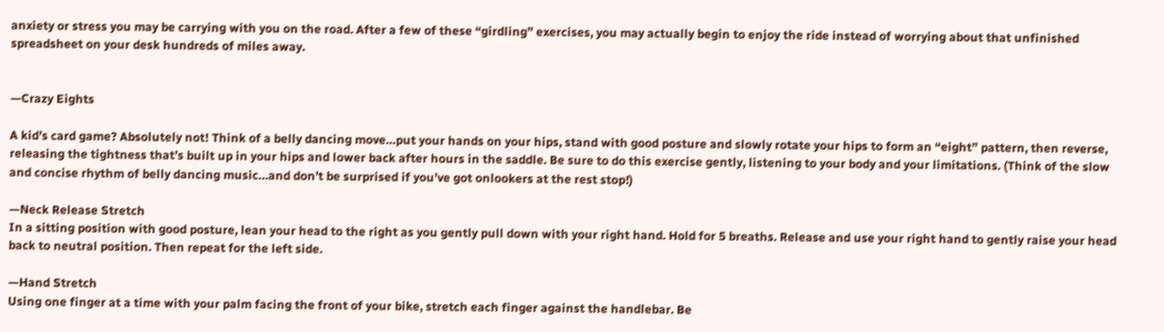anxiety or stress you may be carrying with you on the road. After a few of these “girdling” exercises, you may actually begin to enjoy the ride instead of worrying about that unfinished spreadsheet on your desk hundreds of miles away.


—Crazy Eights

A kid’s card game? Absolutely not! Think of a belly dancing move…put your hands on your hips, stand with good posture and slowly rotate your hips to form an “eight” pattern, then reverse, releasing the tightness that’s built up in your hips and lower back after hours in the saddle. Be sure to do this exercise gently, listening to your body and your limitations. (Think of the slow and concise rhythm of belly dancing music…and don’t be surprised if you’ve got onlookers at the rest stop!)

—Neck Release Stretch
In a sitting position with good posture, lean your head to the right as you gently pull down with your right hand. Hold for 5 breaths. Release and use your right hand to gently raise your head back to neutral position. Then repeat for the left side.

—Hand Stretch
Using one finger at a time with your palm facing the front of your bike, stretch each finger against the handlebar. Be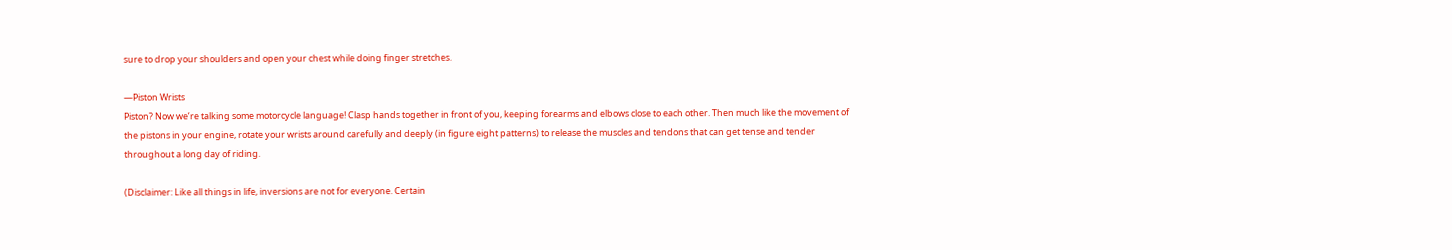sure to drop your shoulders and open your chest while doing finger stretches.

—Piston Wrists
Piston? Now we’re talking some motorcycle language! Clasp hands together in front of you, keeping forearms and elbows close to each other. Then much like the movement of the pistons in your engine, rotate your wrists around carefully and deeply (in figure eight patterns) to release the muscles and tendons that can get tense and tender throughout a long day of riding.

(Disclaimer: Like all things in life, inversions are not for everyone. Certain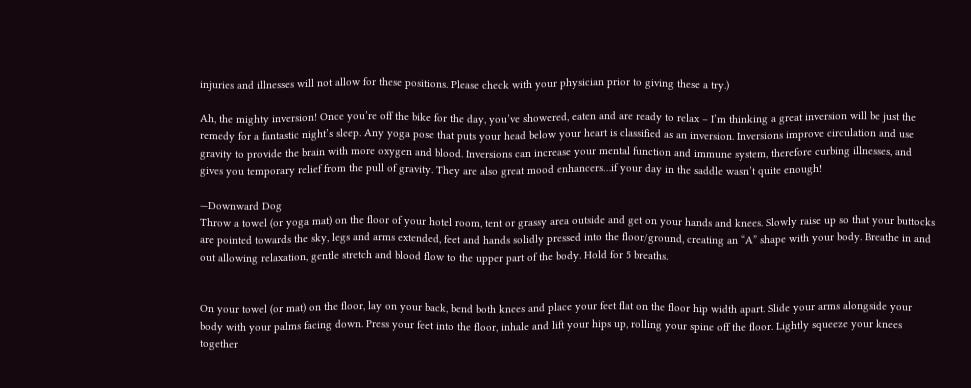injuries and illnesses will not allow for these positions. Please check with your physician prior to giving these a try.)

Ah, the mighty inversion! Once you’re off the bike for the day, you’ve showered, eaten and are ready to relax – I’m thinking a great inversion will be just the remedy for a fantastic night’s sleep. Any yoga pose that puts your head below your heart is classified as an inversion. Inversions improve circulation and use gravity to provide the brain with more oxygen and blood. Inversions can increase your mental function and immune system, therefore curbing illnesses, and gives you temporary relief from the pull of gravity. They are also great mood enhancers…if your day in the saddle wasn’t quite enough!

—Downward Dog
Throw a towel (or yoga mat) on the floor of your hotel room, tent or grassy area outside and get on your hands and knees. Slowly raise up so that your buttocks are pointed towards the sky, legs and arms extended, feet and hands solidly pressed into the floor/ground, creating an “A” shape with your body. Breathe in and out allowing relaxation, gentle stretch and blood flow to the upper part of the body. Hold for 5 breaths.


On your towel (or mat) on the floor, lay on your back, bend both knees and place your feet flat on the floor hip width apart. Slide your arms alongside your body with your palms facing down. Press your feet into the floor, inhale and lift your hips up, rolling your spine off the floor. Lightly squeeze your knees together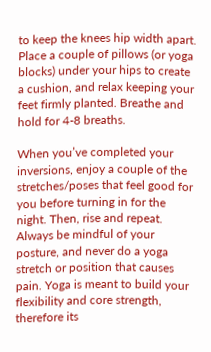to keep the knees hip width apart. Place a couple of pillows (or yoga blocks) under your hips to create a cushion, and relax keeping your feet firmly planted. Breathe and hold for 4-8 breaths.

When you’ve completed your inversions, enjoy a couple of the stretches/poses that feel good for you before turning in for the night. Then, rise and repeat. Always be mindful of your posture, and never do a yoga stretch or position that causes pain. Yoga is meant to build your flexibility and core strength, therefore its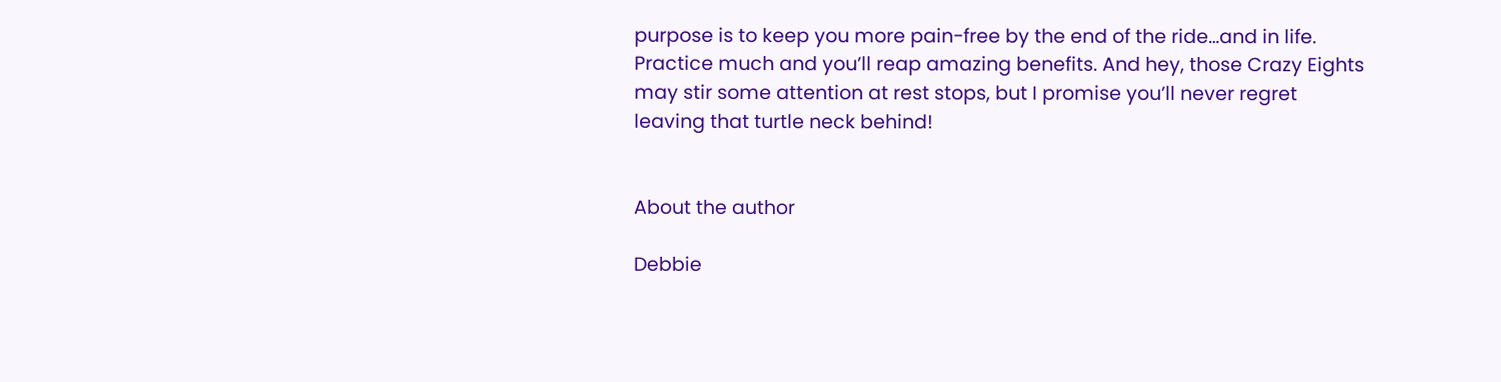purpose is to keep you more pain-free by the end of the ride…and in life. Practice much and you’ll reap amazing benefits. And hey, those Crazy Eights may stir some attention at rest stops, but I promise you’ll never regret leaving that turtle neck behind!


About the author

Debbie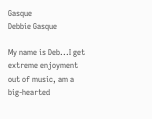Gasque
Debbie Gasque

My name is Deb...I get extreme enjoyment out of music, am a big-hearted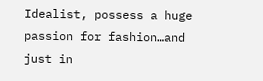Idealist, possess a huge passion for fashion…and just in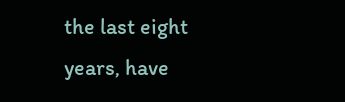the last eight years, have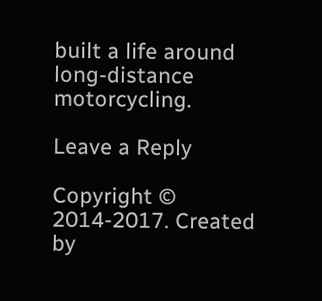built a life around long-distance motorcycling.

Leave a Reply

Copyright © 2014-2017. Created by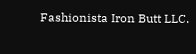Fashionista Iron Butt LLC.